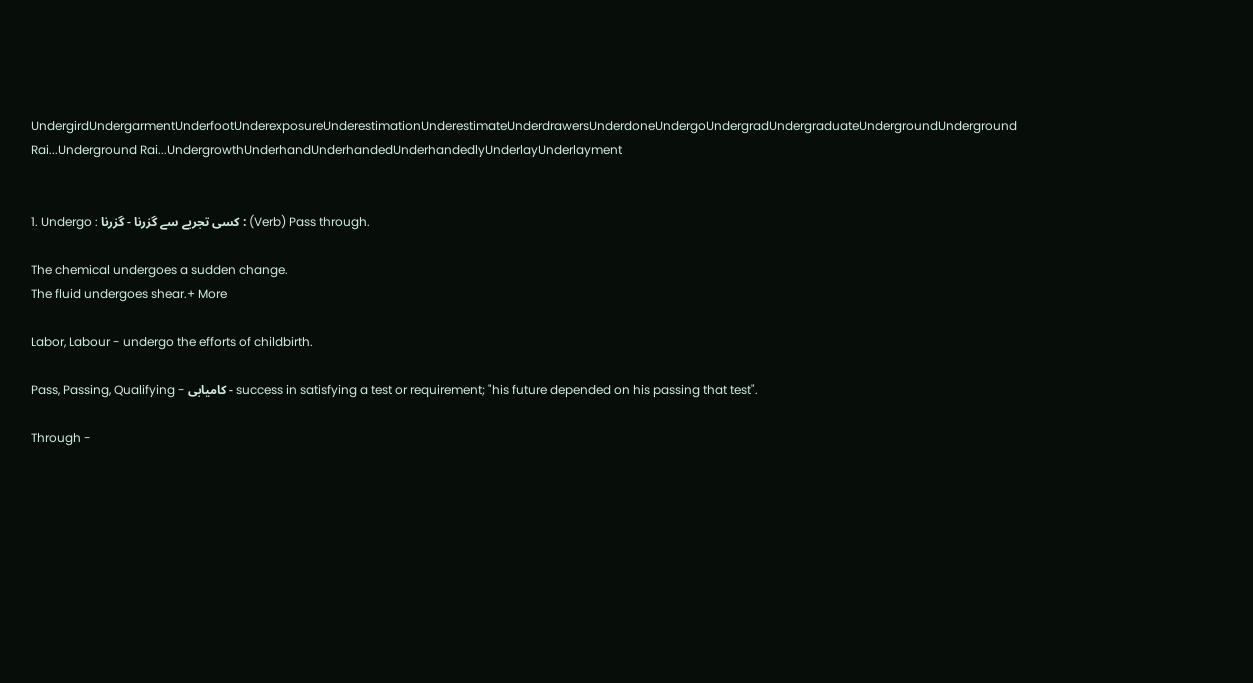UndergirdUndergarmentUnderfootUnderexposureUnderestimationUnderestimateUnderdrawersUnderdoneUndergoUndergradUndergraduateUndergroundUnderground Rai...Underground Rai...UndergrowthUnderhandUnderhandedUnderhandedlyUnderlayUnderlayment


1. Undergo : کسی تجربے سے گزرنا - گزرنا : (Verb) Pass through.

The chemical undergoes a sudden change.
The fluid undergoes shear.+ More

Labor, Labour - undergo the efforts of childbirth.

Pass, Passing, Qualifying - کامیابی - success in satisfying a test or requirement; "his future depended on his passing that test".

Through -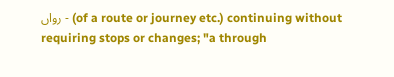رواں - (of a route or journey etc.) continuing without requiring stops or changes; "a through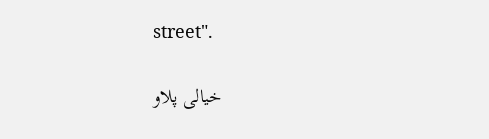street".

خیالی پلاو